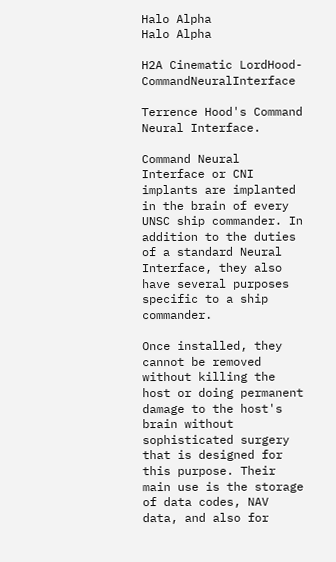Halo Alpha
Halo Alpha

H2A Cinematic LordHood-CommandNeuralInterface

Terrence Hood's Command Neural Interface.

Command Neural Interface or CNI implants are implanted in the brain of every UNSC ship commander. In addition to the duties of a standard Neural Interface, they also have several purposes specific to a ship commander.

Once installed, they cannot be removed without killing the host or doing permanent damage to the host's brain without sophisticated surgery that is designed for this purpose. Their main use is the storage of data codes, NAV data, and also for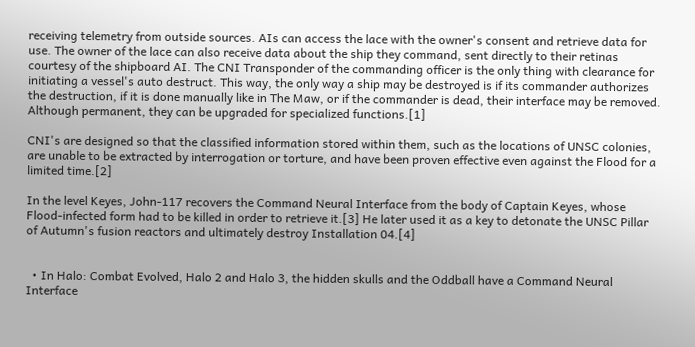receiving telemetry from outside sources. AIs can access the lace with the owner's consent and retrieve data for use. The owner of the lace can also receive data about the ship they command, sent directly to their retinas courtesy of the shipboard AI. The CNI Transponder of the commanding officer is the only thing with clearance for initiating a vessel's auto destruct. This way, the only way a ship may be destroyed is if its commander authorizes the destruction, if it is done manually like in The Maw, or if the commander is dead, their interface may be removed. Although permanent, they can be upgraded for specialized functions.[1]

CNI's are designed so that the classified information stored within them, such as the locations of UNSC colonies, are unable to be extracted by interrogation or torture, and have been proven effective even against the Flood for a limited time.[2]

In the level Keyes, John-117 recovers the Command Neural Interface from the body of Captain Keyes, whose Flood-infected form had to be killed in order to retrieve it.[3] He later used it as a key to detonate the UNSC Pillar of Autumn's fusion reactors and ultimately destroy Installation 04.[4]


  • In Halo: Combat Evolved, Halo 2 and Halo 3, the hidden skulls and the Oddball have a Command Neural Interface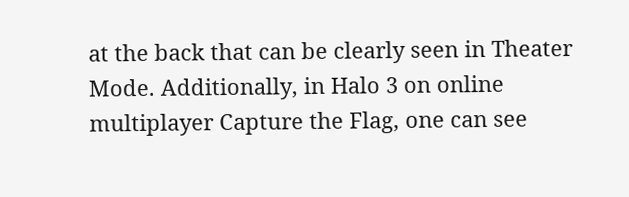at the back that can be clearly seen in Theater Mode. Additionally, in Halo 3 on online multiplayer Capture the Flag, one can see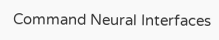Command Neural Interfaces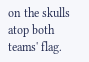on the skulls atop both teams' flag.